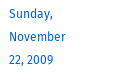Sunday, November 22, 2009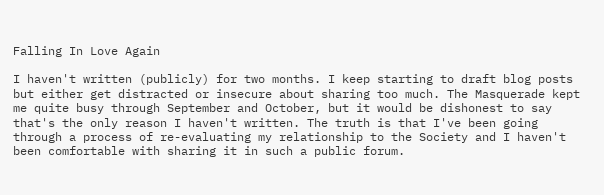Falling In Love Again

I haven't written (publicly) for two months. I keep starting to draft blog posts but either get distracted or insecure about sharing too much. The Masquerade kept me quite busy through September and October, but it would be dishonest to say that's the only reason I haven't written. The truth is that I've been going through a process of re-evaluating my relationship to the Society and I haven't been comfortable with sharing it in such a public forum.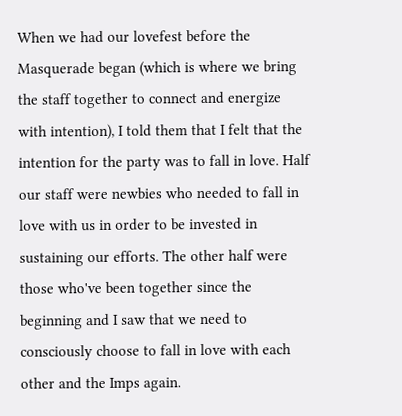When we had our lovefest before the Masquerade began (which is where we bring the staff together to connect and energize with intention), I told them that I felt that the intention for the party was to fall in love. Half our staff were newbies who needed to fall in love with us in order to be invested in sustaining our efforts. The other half were those who've been together since the beginning and I saw that we need to consciously choose to fall in love with each other and the Imps again.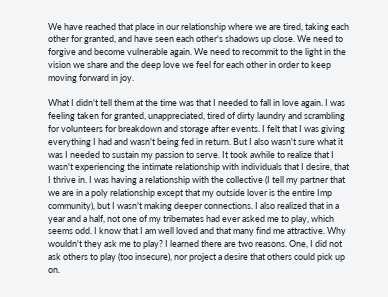We have reached that place in our relationship where we are tired, taking each other for granted, and have seen each other's shadows up close. We need to forgive and become vulnerable again. We need to recommit to the light in the vision we share and the deep love we feel for each other in order to keep moving forward in joy.

What I didn't tell them at the time was that I needed to fall in love again. I was feeling taken for granted, unappreciated, tired of dirty laundry and scrambling for volunteers for breakdown and storage after events. I felt that I was giving everything I had and wasn't being fed in return. But I also wasn't sure what it was I needed to sustain my passion to serve. It took awhile to realize that I wasn't experiencing the intimate relationship with individuals that I desire, that I thrive in. I was having a relationship with the collective (I tell my partner that we are in a poly relationship except that my outside lover is the entire Imp community), but I wasn't making deeper connections. I also realized that in a year and a half, not one of my tribemates had ever asked me to play, which seems odd. I know that I am well loved and that many find me attractive. Why wouldn't they ask me to play? I learned there are two reasons. One, I did not ask others to play (too insecure), nor project a desire that others could pick up on.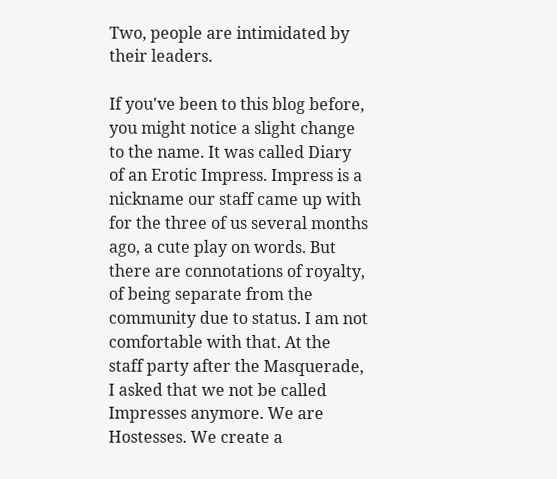Two, people are intimidated by their leaders.

If you've been to this blog before, you might notice a slight change to the name. It was called Diary of an Erotic Impress. Impress is a nickname our staff came up with for the three of us several months ago, a cute play on words. But there are connotations of royalty, of being separate from the community due to status. I am not comfortable with that. At the staff party after the Masquerade, I asked that we not be called Impresses anymore. We are Hostesses. We create a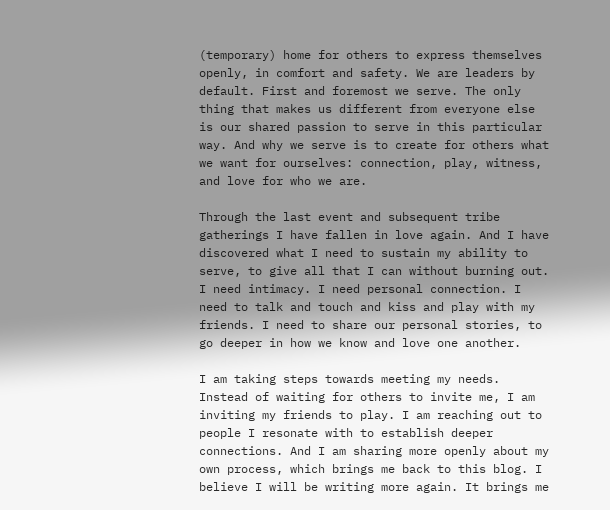(temporary) home for others to express themselves openly, in comfort and safety. We are leaders by default. First and foremost we serve. The only thing that makes us different from everyone else is our shared passion to serve in this particular way. And why we serve is to create for others what we want for ourselves: connection, play, witness, and love for who we are.

Through the last event and subsequent tribe gatherings I have fallen in love again. And I have discovered what I need to sustain my ability to serve, to give all that I can without burning out. I need intimacy. I need personal connection. I need to talk and touch and kiss and play with my friends. I need to share our personal stories, to go deeper in how we know and love one another.

I am taking steps towards meeting my needs. Instead of waiting for others to invite me, I am inviting my friends to play. I am reaching out to people I resonate with to establish deeper connections. And I am sharing more openly about my own process, which brings me back to this blog. I believe I will be writing more again. It brings me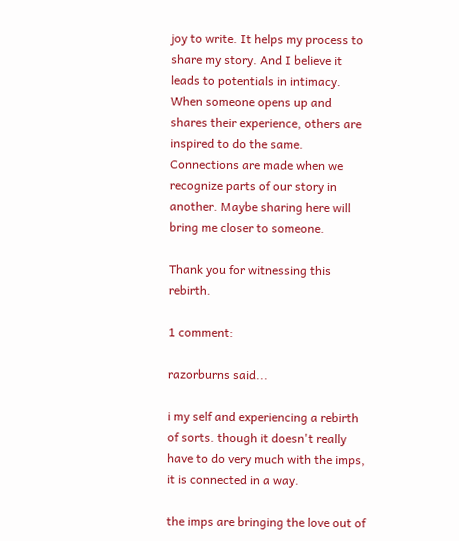joy to write. It helps my process to share my story. And I believe it leads to potentials in intimacy. When someone opens up and shares their experience, others are inspired to do the same. Connections are made when we recognize parts of our story in another. Maybe sharing here will bring me closer to someone.

Thank you for witnessing this rebirth.

1 comment:

razorburns said...

i my self and experiencing a rebirth of sorts. though it doesn't really have to do very much with the imps, it is connected in a way.

the imps are bringing the love out of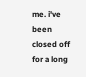me. i've been closed off for a long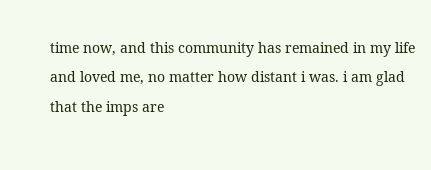time now, and this community has remained in my life and loved me, no matter how distant i was. i am glad that the imps are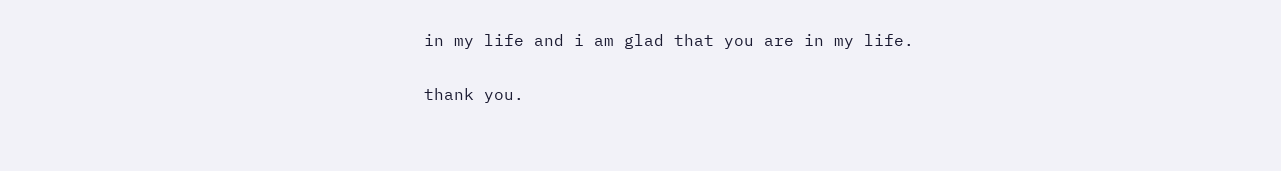in my life and i am glad that you are in my life.

thank you.